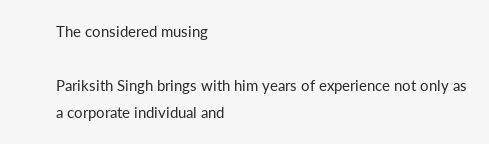The considered musing

Pariksith Singh brings with him years of experience not only as a corporate individual and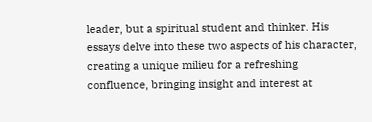leader, but a spiritual student and thinker. His essays delve into these two aspects of his character, creating a unique milieu for a refreshing confluence, bringing insight and interest at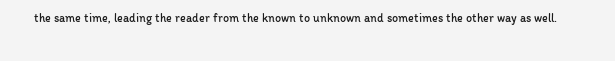the same time, leading the reader from the known to unknown and sometimes the other way as well.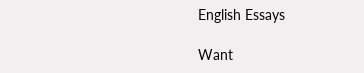English Essays

Want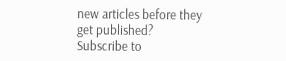new articles before they get published?
Subscribe to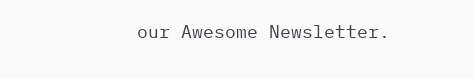our Awesome Newsletter.